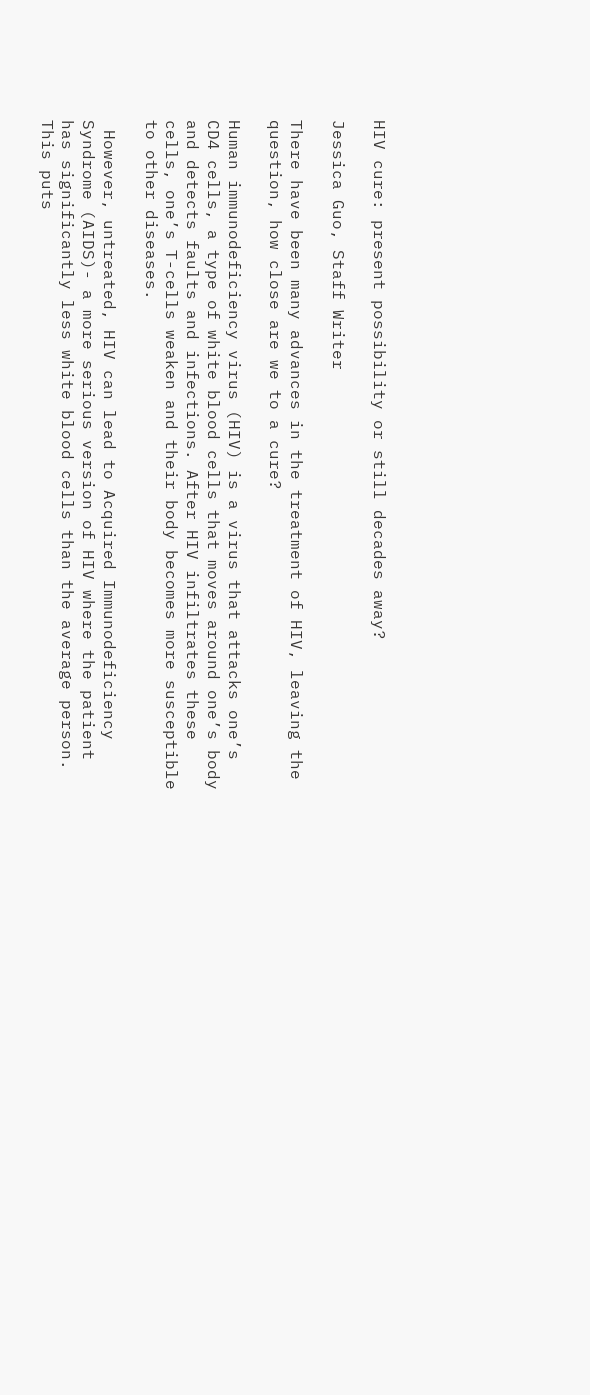HIV cure: present possibility or still decades away?

Jessica Guo, Staff Writer

There have been many advances in the treatment of HIV, leaving the question, how close are we to a cure?

Human immunodeficiency virus (HIV) is a virus that attacks one’s CD4 cells, a type of white blood cells that moves around one’s body and detects faults and infections. After HIV infiltrates these cells, one’s T-cells weaken and their body becomes more susceptible to other diseases.

 However, untreated, HIV can lead to Acquired Immunodeficiency Syndrome (AIDS)- a more serious version of HIV where the patient has significantly less white blood cells than the average person. This puts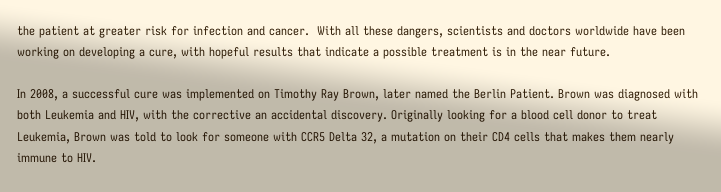the patient at greater risk for infection and cancer.  With all these dangers, scientists and doctors worldwide have been working on developing a cure, with hopeful results that indicate a possible treatment is in the near future.

In 2008, a successful cure was implemented on Timothy Ray Brown, later named the Berlin Patient. Brown was diagnosed with both Leukemia and HIV, with the corrective an accidental discovery. Originally looking for a blood cell donor to treat Leukemia, Brown was told to look for someone with CCR5 Delta 32, a mutation on their CD4 cells that makes them nearly immune to HIV.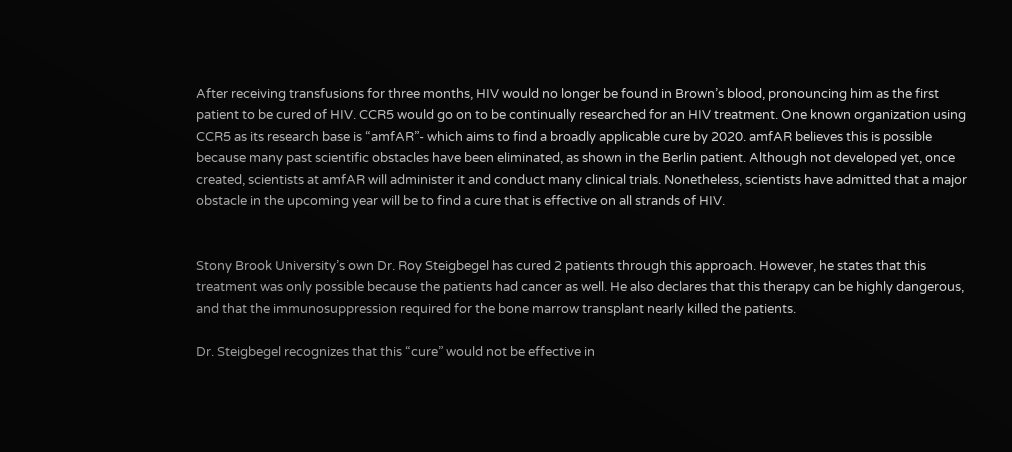After receiving transfusions for three months, HIV would no longer be found in Brown’s blood, pronouncing him as the first patient to be cured of HIV. CCR5 would go on to be continually researched for an HIV treatment. One known organization using CCR5 as its research base is “amfAR”- which aims to find a broadly applicable cure by 2020. amfAR believes this is possible because many past scientific obstacles have been eliminated, as shown in the Berlin patient. Although not developed yet, once created, scientists at amfAR will administer it and conduct many clinical trials. Nonetheless, scientists have admitted that a major obstacle in the upcoming year will be to find a cure that is effective on all strands of HIV.


Stony Brook University’s own Dr. Roy Steigbegel has cured 2 patients through this approach. However, he states that this treatment was only possible because the patients had cancer as well. He also declares that this therapy can be highly dangerous, and that the immunosuppression required for the bone marrow transplant nearly killed the patients.

Dr. Steigbegel recognizes that this “cure” would not be effective in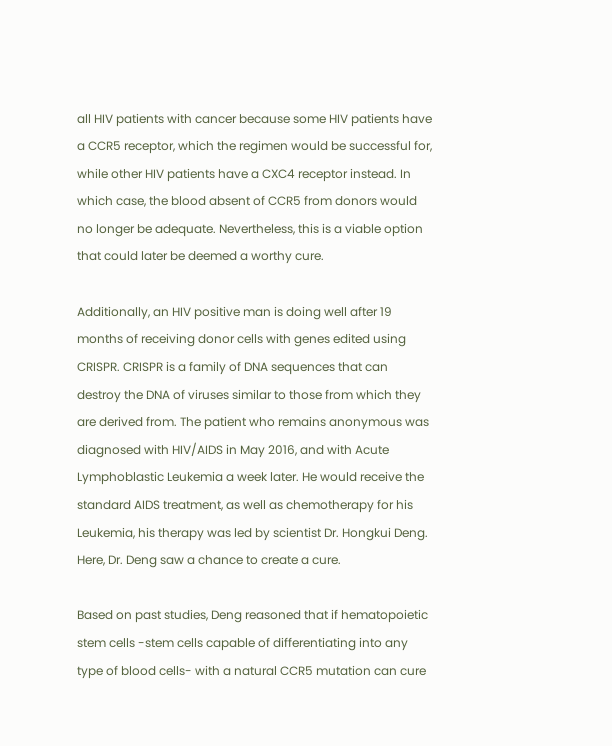all HIV patients with cancer because some HIV patients have a CCR5 receptor, which the regimen would be successful for, while other HIV patients have a CXC4 receptor instead. In which case, the blood absent of CCR5 from donors would no longer be adequate. Nevertheless, this is a viable option that could later be deemed a worthy cure.

Additionally, an HIV positive man is doing well after 19 months of receiving donor cells with genes edited using CRISPR. CRISPR is a family of DNA sequences that can destroy the DNA of viruses similar to those from which they are derived from. The patient who remains anonymous was diagnosed with HIV/AIDS in May 2016, and with Acute Lymphoblastic Leukemia a week later. He would receive the standard AIDS treatment, as well as chemotherapy for his Leukemia, his therapy was led by scientist Dr. Hongkui Deng. Here, Dr. Deng saw a chance to create a cure.

Based on past studies, Deng reasoned that if hematopoietic stem cells -stem cells capable of differentiating into any type of blood cells- with a natural CCR5 mutation can cure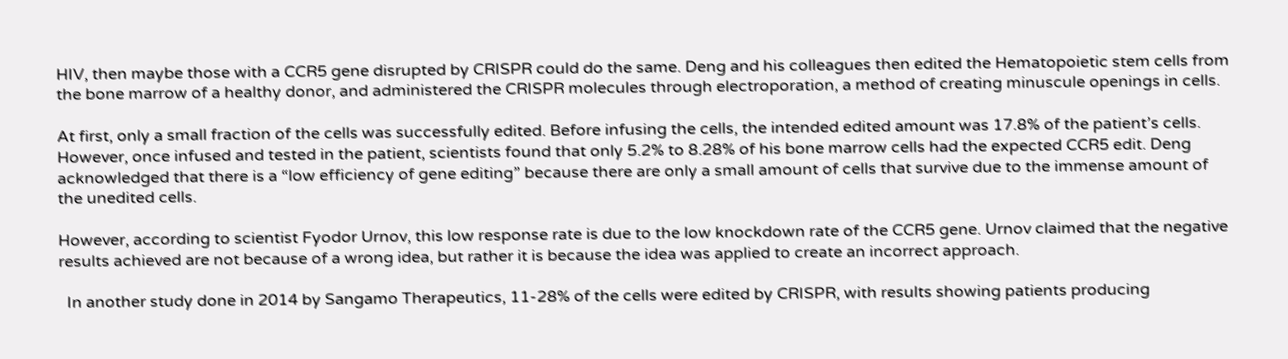HIV, then maybe those with a CCR5 gene disrupted by CRISPR could do the same. Deng and his colleagues then edited the Hematopoietic stem cells from the bone marrow of a healthy donor, and administered the CRISPR molecules through electroporation, a method of creating minuscule openings in cells.

At first, only a small fraction of the cells was successfully edited. Before infusing the cells, the intended edited amount was 17.8% of the patient’s cells. However, once infused and tested in the patient, scientists found that only 5.2% to 8.28% of his bone marrow cells had the expected CCR5 edit. Deng acknowledged that there is a “low efficiency of gene editing” because there are only a small amount of cells that survive due to the immense amount of the unedited cells.

However, according to scientist Fyodor Urnov, this low response rate is due to the low knockdown rate of the CCR5 gene. Urnov claimed that the negative results achieved are not because of a wrong idea, but rather it is because the idea was applied to create an incorrect approach.

  In another study done in 2014 by Sangamo Therapeutics, 11-28% of the cells were edited by CRISPR, with results showing patients producing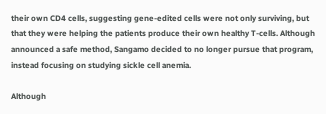their own CD4 cells, suggesting gene-edited cells were not only surviving, but that they were helping the patients produce their own healthy T-cells. Although announced a safe method, Sangamo decided to no longer pursue that program, instead focusing on studying sickle cell anemia.

Although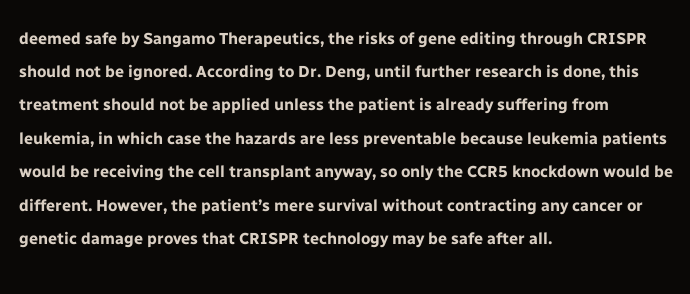deemed safe by Sangamo Therapeutics, the risks of gene editing through CRISPR should not be ignored. According to Dr. Deng, until further research is done, this treatment should not be applied unless the patient is already suffering from leukemia, in which case the hazards are less preventable because leukemia patients would be receiving the cell transplant anyway, so only the CCR5 knockdown would be different. However, the patient’s mere survival without contracting any cancer or genetic damage proves that CRISPR technology may be safe after all.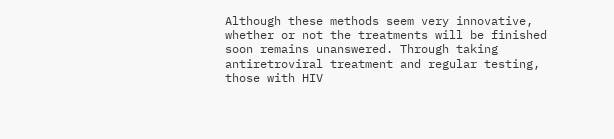Although these methods seem very innovative, whether or not the treatments will be finished soon remains unanswered. Through taking antiretroviral treatment and regular testing, those with HIV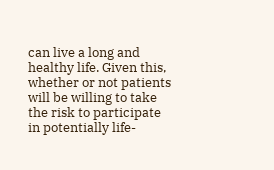can live a long and healthy life. Given this, whether or not patients will be willing to take the risk to participate in potentially life-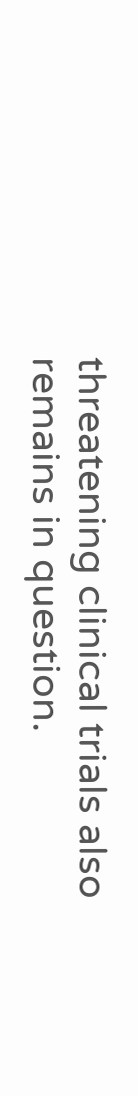threatening clinical trials also remains in question.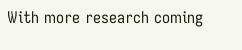With more research coming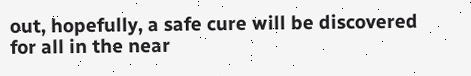out, hopefully, a safe cure will be discovered for all in the near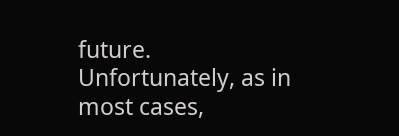future. Unfortunately, as in most cases,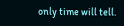only time will tell.